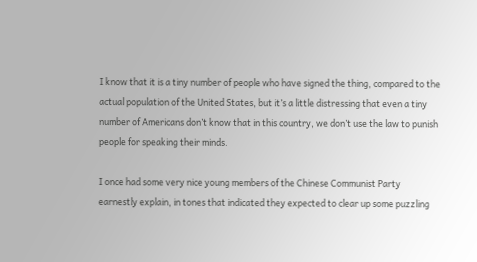I know that it is a tiny number of people who have signed the thing, compared to the actual population of the United States, but it’s a little distressing that even a tiny number of Americans don’t know that in this country, we don’t use the law to punish people for speaking their minds.

I once had some very nice young members of the Chinese Communist Party earnestly explain, in tones that indicated they expected to clear up some puzzling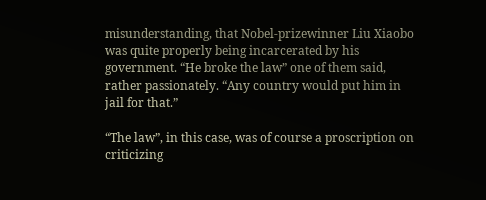misunderstanding, that Nobel-prizewinner Liu Xiaobo was quite properly being incarcerated by his government. “He broke the law” one of them said, rather passionately. “Any country would put him in jail for that.”

“The law”, in this case, was of course a proscription on criticizing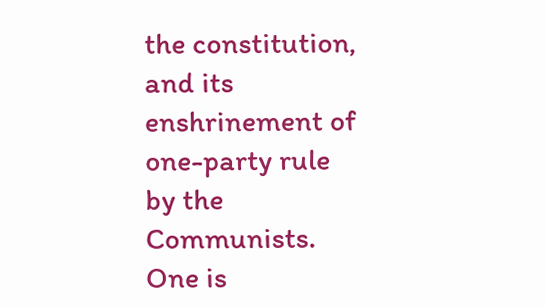the constitution, and its enshrinement of one-party rule by the Communists. One is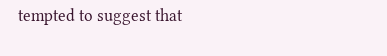tempted to suggest that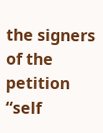the signers of the petition “self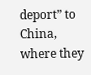deport” to China, where they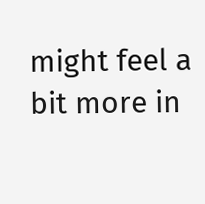might feel a bit more in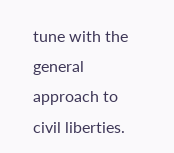tune with the general approach to civil liberties.